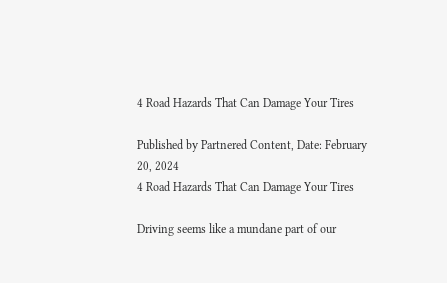4 Road Hazards That Can Damage Your Tires

Published by Partnered Content, Date: February 20, 2024
4 Road Hazards That Can Damage Your Tires

Driving seems like a mundane part of our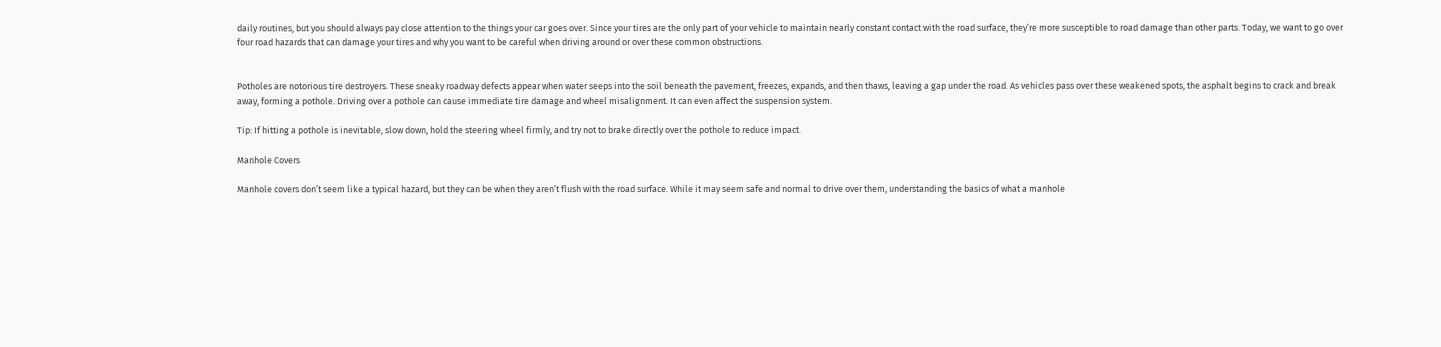daily routines, but you should always pay close attention to the things your car goes over. Since your tires are the only part of your vehicle to maintain nearly constant contact with the road surface, they’re more susceptible to road damage than other parts. Today, we want to go over four road hazards that can damage your tires and why you want to be careful when driving around or over these common obstructions.


Potholes are notorious tire destroyers. These sneaky roadway defects appear when water seeps into the soil beneath the pavement, freezes, expands, and then thaws, leaving a gap under the road. As vehicles pass over these weakened spots, the asphalt begins to crack and break away, forming a pothole. Driving over a pothole can cause immediate tire damage and wheel misalignment. It can even affect the suspension system.

Tip: If hitting a pothole is inevitable, slow down, hold the steering wheel firmly, and try not to brake directly over the pothole to reduce impact.

Manhole Covers

Manhole covers don’t seem like a typical hazard, but they can be when they aren’t flush with the road surface. While it may seem safe and normal to drive over them, understanding the basics of what a manhole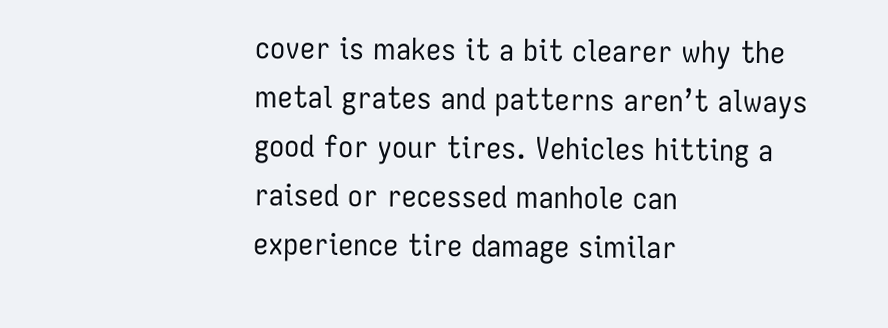cover is makes it a bit clearer why the metal grates and patterns aren’t always good for your tires. Vehicles hitting a raised or recessed manhole can experience tire damage similar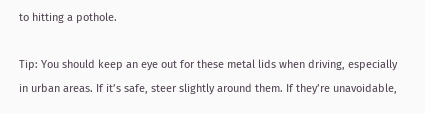to hitting a pothole.

Tip: You should keep an eye out for these metal lids when driving, especially in urban areas. If it’s safe, steer slightly around them. If they’re unavoidable,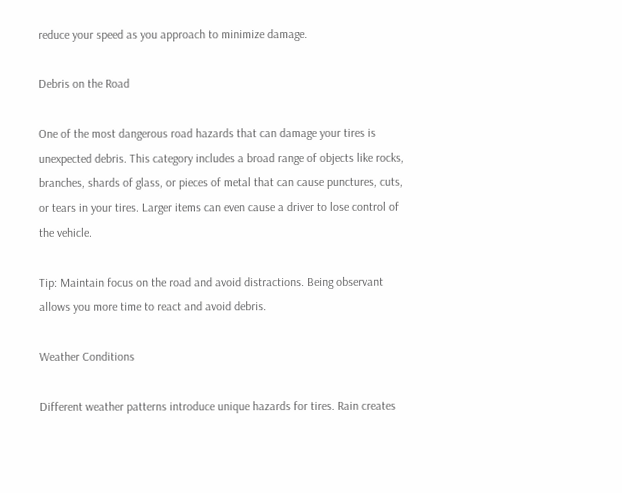reduce your speed as you approach to minimize damage.

Debris on the Road

One of the most dangerous road hazards that can damage your tires is unexpected debris. This category includes a broad range of objects like rocks, branches, shards of glass, or pieces of metal that can cause punctures, cuts, or tears in your tires. Larger items can even cause a driver to lose control of the vehicle.

Tip: Maintain focus on the road and avoid distractions. Being observant allows you more time to react and avoid debris.

Weather Conditions

Different weather patterns introduce unique hazards for tires. Rain creates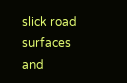slick road surfaces and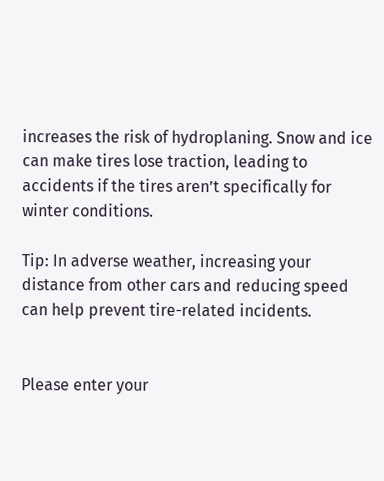increases the risk of hydroplaning. Snow and ice can make tires lose traction, leading to accidents if the tires aren’t specifically for winter conditions.

Tip: In adverse weather, increasing your distance from other cars and reducing speed can help prevent tire-related incidents.


Please enter your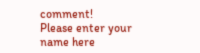comment!
Please enter your name here